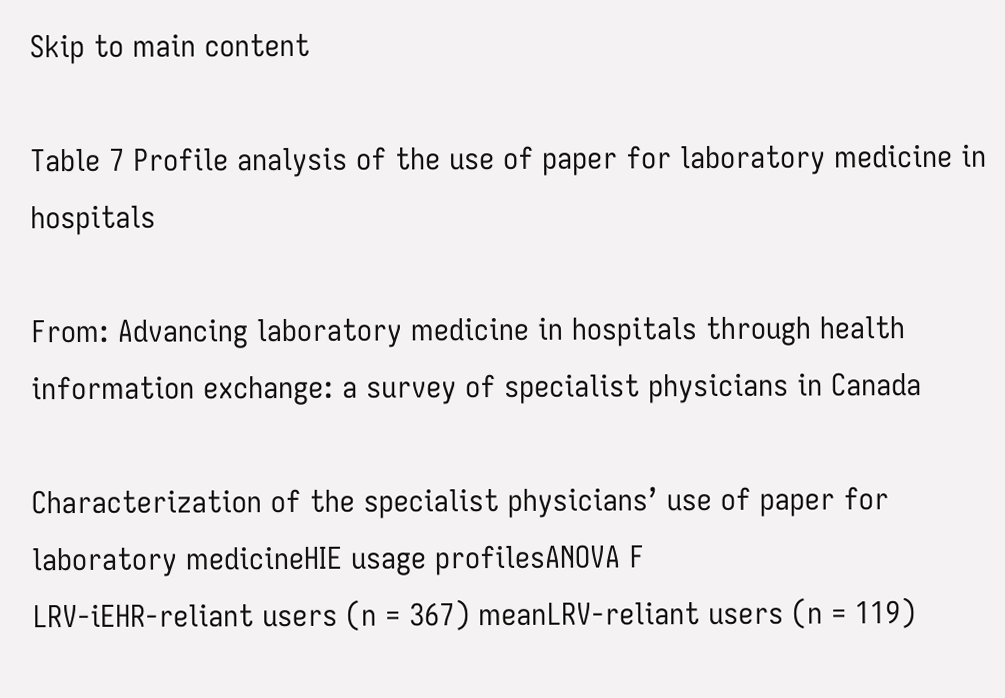Skip to main content

Table 7 Profile analysis of the use of paper for laboratory medicine in hospitals

From: Advancing laboratory medicine in hospitals through health information exchange: a survey of specialist physicians in Canada

Characterization of the specialist physicians’ use of paper for laboratory medicineHIE usage profilesANOVA F
LRV-iEHR-reliant users (n = 367) meanLRV-reliant users (n = 119)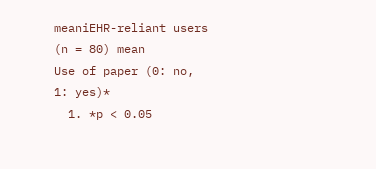meaniEHR-reliant users (n = 80) mean
Use of paper (0: no, 1: yes)*
  1. *p < 0.05